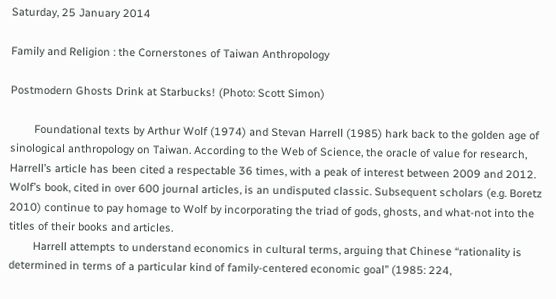Saturday, 25 January 2014

Family and Religion : the Cornerstones of Taiwan Anthropology

Postmodern Ghosts Drink at Starbucks! (Photo: Scott Simon)

        Foundational texts by Arthur Wolf (1974) and Stevan Harrell (1985) hark back to the golden age of sinological anthropology on Taiwan. According to the Web of Science, the oracle of value for research, Harrell’s article has been cited a respectable 36 times, with a peak of interest between 2009 and 2012. Wolf’s book, cited in over 600 journal articles, is an undisputed classic. Subsequent scholars (e.g. Boretz 2010) continue to pay homage to Wolf by incorporating the triad of gods, ghosts, and what-not into the titles of their books and articles.
        Harrell attempts to understand economics in cultural terms, arguing that Chinese “rationality is determined in terms of a particular kind of family-centered economic goal” (1985: 224,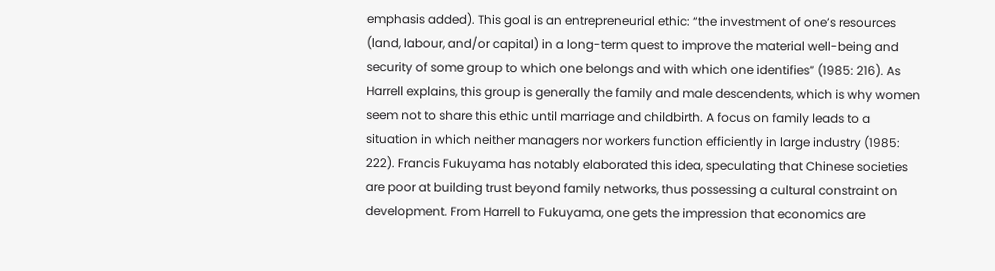emphasis added). This goal is an entrepreneurial ethic: “the investment of one’s resources (land, labour, and/or capital) in a long-term quest to improve the material well-being and security of some group to which one belongs and with which one identifies” (1985: 216). As Harrell explains, this group is generally the family and male descendents, which is why women seem not to share this ethic until marriage and childbirth. A focus on family leads to a situation in which neither managers nor workers function efficiently in large industry (1985: 222). Francis Fukuyama has notably elaborated this idea, speculating that Chinese societies are poor at building trust beyond family networks, thus possessing a cultural constraint on development. From Harrell to Fukuyama, one gets the impression that economics are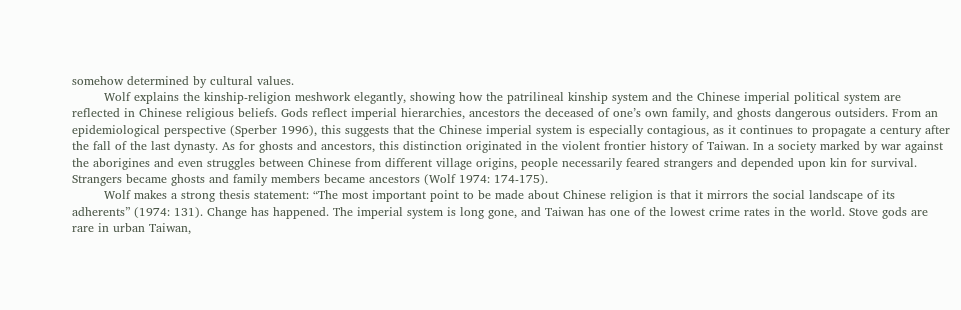somehow determined by cultural values.
        Wolf explains the kinship-religion meshwork elegantly, showing how the patrilineal kinship system and the Chinese imperial political system are reflected in Chinese religious beliefs. Gods reflect imperial hierarchies, ancestors the deceased of one’s own family, and ghosts dangerous outsiders. From an epidemiological perspective (Sperber 1996), this suggests that the Chinese imperial system is especially contagious, as it continues to propagate a century after the fall of the last dynasty. As for ghosts and ancestors, this distinction originated in the violent frontier history of Taiwan. In a society marked by war against the aborigines and even struggles between Chinese from different village origins, people necessarily feared strangers and depended upon kin for survival. Strangers became ghosts and family members became ancestors (Wolf 1974: 174-175).
        Wolf makes a strong thesis statement: “The most important point to be made about Chinese religion is that it mirrors the social landscape of its adherents” (1974: 131). Change has happened. The imperial system is long gone, and Taiwan has one of the lowest crime rates in the world. Stove gods are rare in urban Taiwan,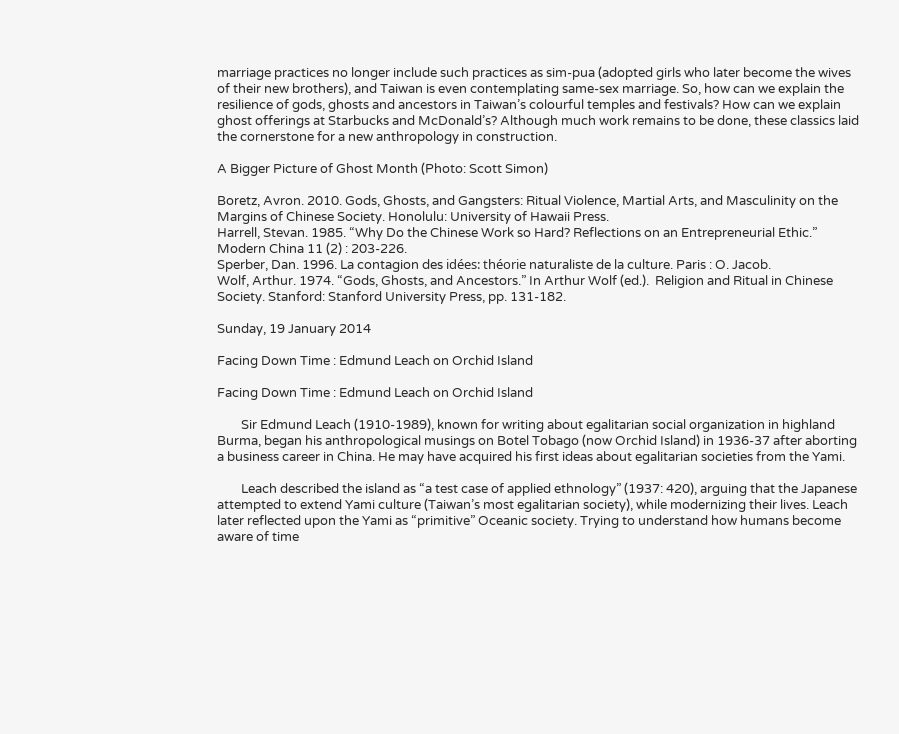marriage practices no longer include such practices as sim-pua (adopted girls who later become the wives of their new brothers), and Taiwan is even contemplating same-sex marriage. So, how can we explain the resilience of gods, ghosts and ancestors in Taiwan’s colourful temples and festivals? How can we explain ghost offerings at Starbucks and McDonald’s? Although much work remains to be done, these classics laid the cornerstone for a new anthropology in construction.

A Bigger Picture of Ghost Month (Photo: Scott Simon)

Boretz, Avron. 2010. Gods, Ghosts, and Gangsters: Ritual Violence, Martial Arts, and Masculinity on the Margins of Chinese Society. Honolulu: University of Hawaii Press.
Harrell, Stevan. 1985. “Why Do the Chinese Work so Hard? Reflections on an Entrepreneurial Ethic.” Modern China 11 (2) : 203-226.
Sperber, Dan. 1996. La contagion des idées: théorie naturaliste de la culture. Paris : O. Jacob.
Wolf, Arthur. 1974. “Gods, Ghosts, and Ancestors.” In Arthur Wolf (ed.).  Religion and Ritual in Chinese Society. Stanford: Stanford University Press, pp. 131-182.

Sunday, 19 January 2014

Facing Down Time : Edmund Leach on Orchid Island

Facing Down Time : Edmund Leach on Orchid Island

        Sir Edmund Leach (1910-1989), known for writing about egalitarian social organization in highland Burma, began his anthropological musings on Botel Tobago (now Orchid Island) in 1936-37 after aborting a business career in China. He may have acquired his first ideas about egalitarian societies from the Yami.

        Leach described the island as “a test case of applied ethnology” (1937: 420), arguing that the Japanese attempted to extend Yami culture (Taiwan’s most egalitarian society), while modernizing their lives. Leach later reflected upon the Yami as “primitive” Oceanic society. Trying to understand how humans become aware of time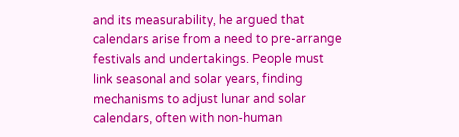and its measurability, he argued that calendars arise from a need to pre-arrange festivals and undertakings. People must link seasonal and solar years, finding mechanisms to adjust lunar and solar calendars, often with non-human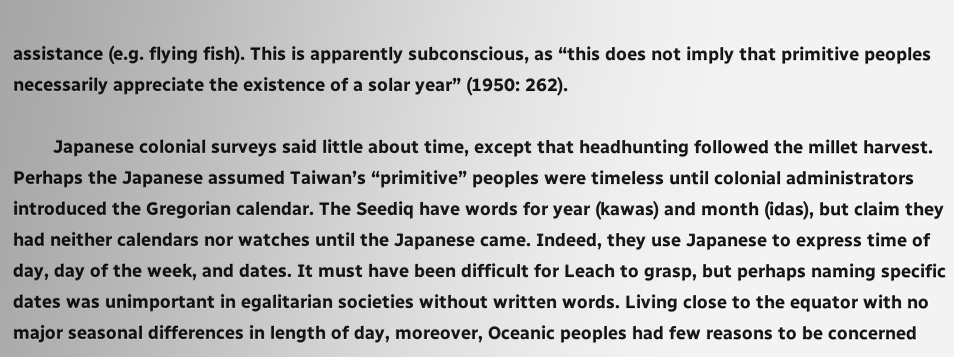assistance (e.g. flying fish). This is apparently subconscious, as “this does not imply that primitive peoples necessarily appreciate the existence of a solar year” (1950: 262).

        Japanese colonial surveys said little about time, except that headhunting followed the millet harvest. Perhaps the Japanese assumed Taiwan’s “primitive” peoples were timeless until colonial administrators introduced the Gregorian calendar. The Seediq have words for year (kawas) and month (idas), but claim they had neither calendars nor watches until the Japanese came. Indeed, they use Japanese to express time of day, day of the week, and dates. It must have been difficult for Leach to grasp, but perhaps naming specific dates was unimportant in egalitarian societies without written words. Living close to the equator with no major seasonal differences in length of day, moreover, Oceanic peoples had few reasons to be concerned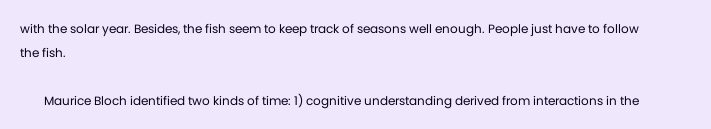with the solar year. Besides, the fish seem to keep track of seasons well enough. People just have to follow the fish.

        Maurice Bloch identified two kinds of time: 1) cognitive understanding derived from interactions in the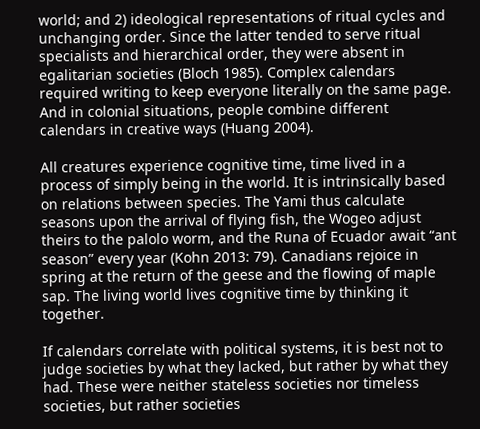world; and 2) ideological representations of ritual cycles and unchanging order. Since the latter tended to serve ritual specialists and hierarchical order, they were absent in egalitarian societies (Bloch 1985). Complex calendars required writing to keep everyone literally on the same page. And in colonial situations, people combine different calendars in creative ways (Huang 2004).

All creatures experience cognitive time, time lived in a process of simply being in the world. It is intrinsically based on relations between species. The Yami thus calculate seasons upon the arrival of flying fish, the Wogeo adjust theirs to the palolo worm, and the Runa of Ecuador await “ant season” every year (Kohn 2013: 79). Canadians rejoice in spring at the return of the geese and the flowing of maple sap. The living world lives cognitive time by thinking it together.

If calendars correlate with political systems, it is best not to judge societies by what they lacked, but rather by what they had. These were neither stateless societies nor timeless societies, but rather societies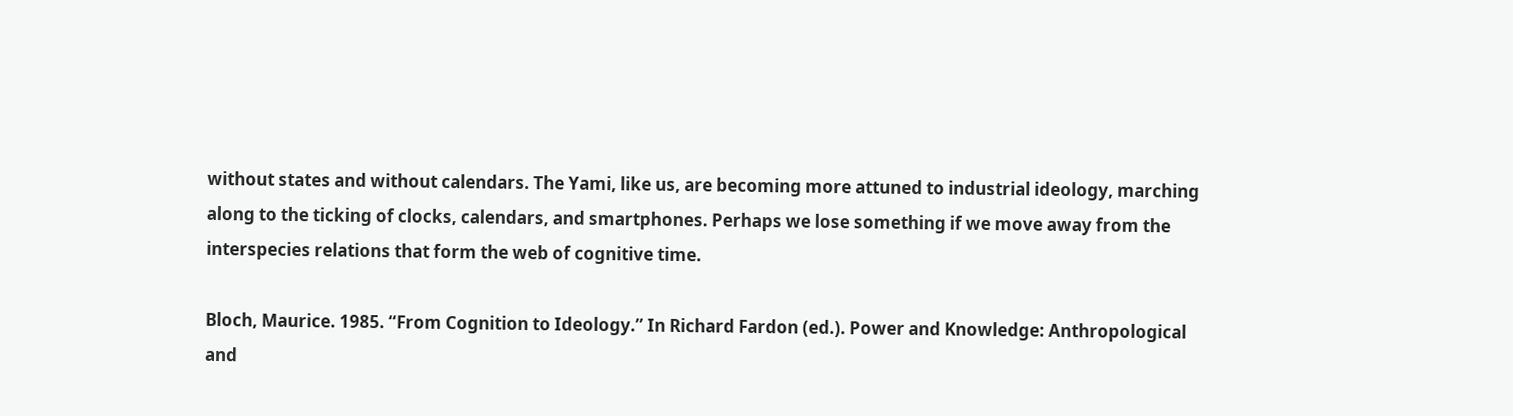without states and without calendars. The Yami, like us, are becoming more attuned to industrial ideology, marching along to the ticking of clocks, calendars, and smartphones. Perhaps we lose something if we move away from the interspecies relations that form the web of cognitive time.

Bloch, Maurice. 1985. “From Cognition to Ideology.” In Richard Fardon (ed.). Power and Knowledge: Anthropological and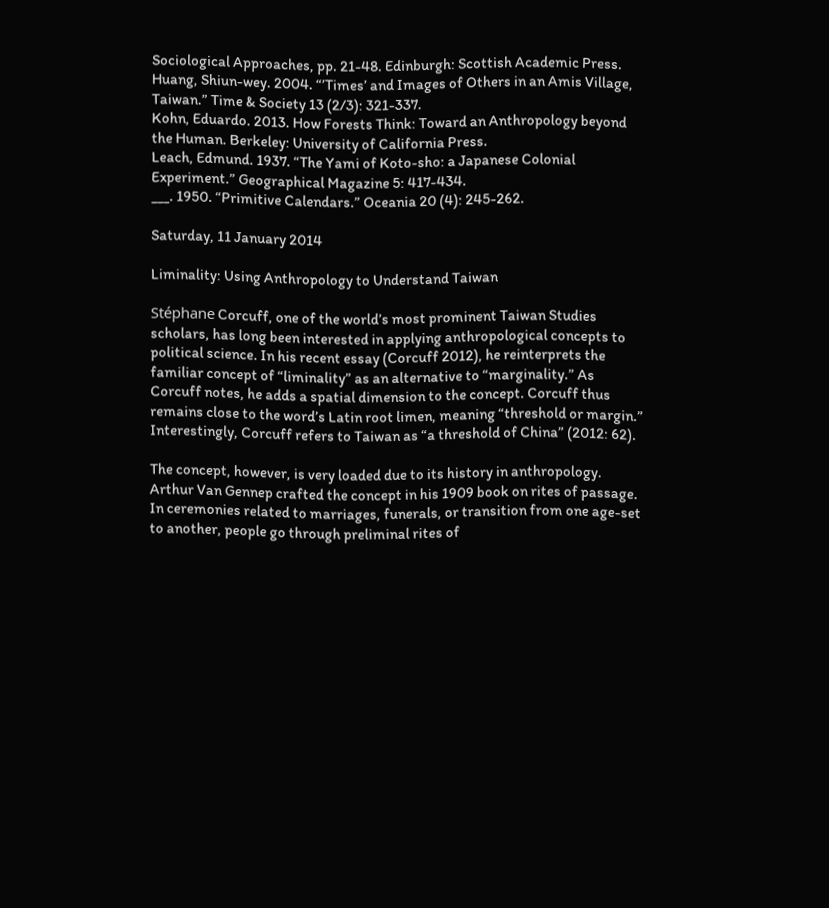Sociological Approaches, pp. 21-48. Edinburgh: Scottish Academic Press.
Huang, Shiun-wey. 2004. “’Times’ and Images of Others in an Amis Village, Taiwan.” Time & Society 13 (2/3): 321-337.
Kohn, Eduardo. 2013. How Forests Think: Toward an Anthropology beyond the Human. Berkeley: University of California Press.
Leach, Edmund. 1937. “The Yami of Koto-sho: a Japanese Colonial Experiment.” Geographical Magazine 5: 417-434.
___. 1950. “Primitive Calendars.” Oceania 20 (4): 245-262.

Saturday, 11 January 2014

Liminality: Using Anthropology to Understand Taiwan

Stéphane Corcuff, one of the world’s most prominent Taiwan Studies scholars, has long been interested in applying anthropological concepts to political science. In his recent essay (Corcuff 2012), he reinterprets the familiar concept of “liminality” as an alternative to “marginality.” As Corcuff notes, he adds a spatial dimension to the concept. Corcuff thus remains close to the word’s Latin root limen, meaning “threshold or margin.”  Interestingly, Corcuff refers to Taiwan as “a threshold of China” (2012: 62).

The concept, however, is very loaded due to its history in anthropology. Arthur Van Gennep crafted the concept in his 1909 book on rites of passage. In ceremonies related to marriages, funerals, or transition from one age-set to another, people go through preliminal rites of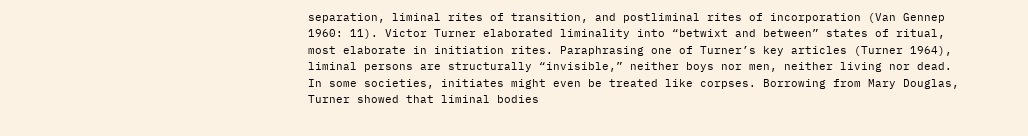separation, liminal rites of transition, and postliminal rites of incorporation (Van Gennep 1960: 11). Victor Turner elaborated liminality into “betwixt and between” states of ritual, most elaborate in initiation rites. Paraphrasing one of Turner’s key articles (Turner 1964), liminal persons are structurally “invisible,” neither boys nor men, neither living nor dead. In some societies, initiates might even be treated like corpses. Borrowing from Mary Douglas, Turner showed that liminal bodies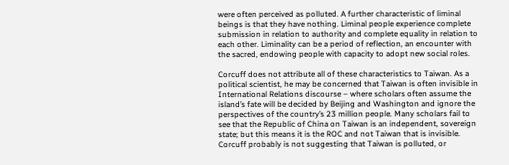were often perceived as polluted. A further characteristic of liminal beings is that they have nothing. Liminal people experience complete submission in relation to authority and complete equality in relation to each other. Liminality can be a period of reflection, an encounter with the sacred, endowing people with capacity to adopt new social roles.

Corcuff does not attribute all of these characteristics to Taiwan. As a political scientist, he may be concerned that Taiwan is often invisible in International Relations discourse – where scholars often assume the island’s fate will be decided by Beijing and Washington and ignore the perspectives of the country’s 23 million people. Many scholars fail to see that the Republic of China on Taiwan is an independent, sovereign state; but this means it is the ROC and not Taiwan that is invisible. Corcuff probably is not suggesting that Taiwan is polluted, or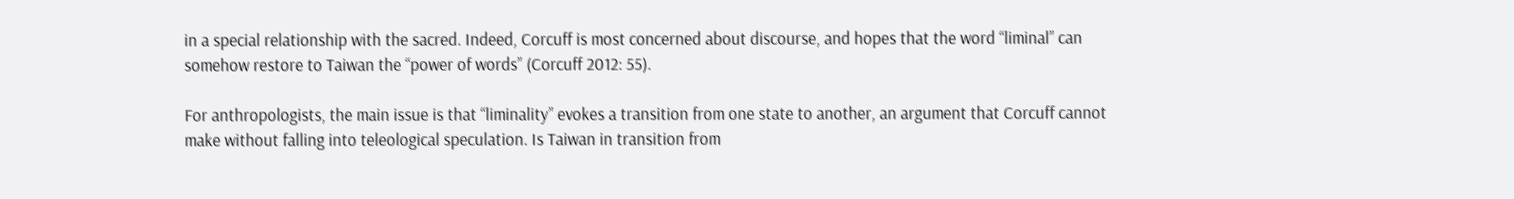in a special relationship with the sacred. Indeed, Corcuff is most concerned about discourse, and hopes that the word “liminal” can somehow restore to Taiwan the “power of words” (Corcuff 2012: 55).

For anthropologists, the main issue is that “liminality” evokes a transition from one state to another, an argument that Corcuff cannot make without falling into teleological speculation. Is Taiwan in transition from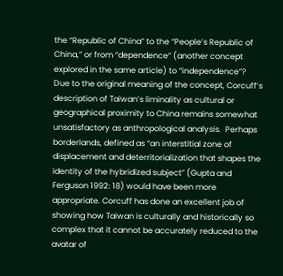the “Republic of China” to the “People’s Republic of China,” or from “dependence” (another concept explored in the same article) to “independence”? Due to the original meaning of the concept, Corcuff’s description of Taiwan’s liminality as cultural or geographical proximity to China remains somewhat unsatisfactory as anthropological analysis.  Perhaps borderlands, defined as “an interstitial zone of displacement and deterritorialization that shapes the identity of the hybridized subject” (Gupta and Ferguson 1992: 18) would have been more appropriate. Corcuff has done an excellent job of showing how Taiwan is culturally and historically so complex that it cannot be accurately reduced to the avatar of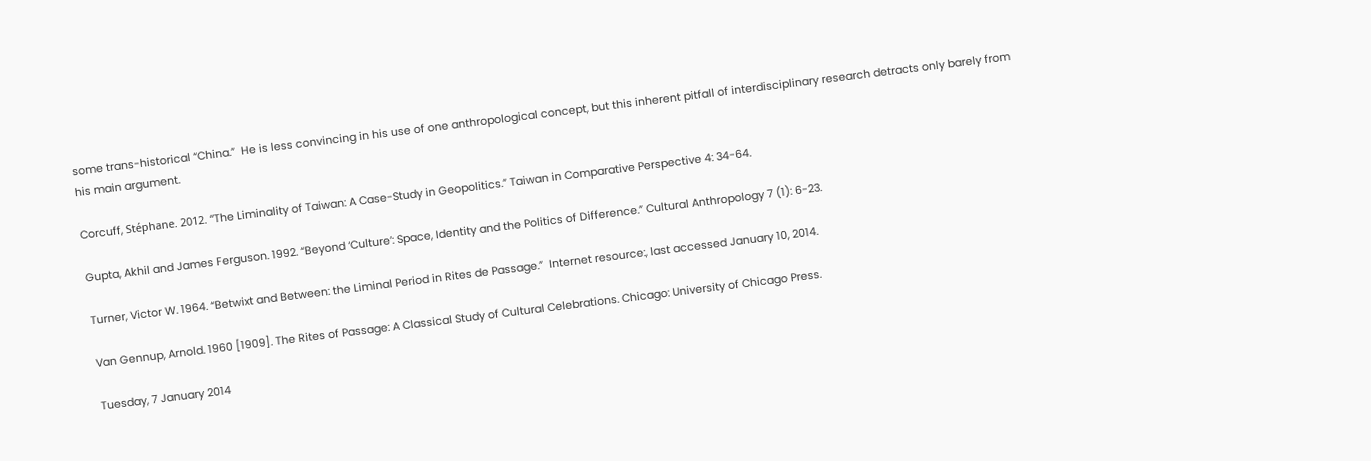some trans-historical “China.”  He is less convincing in his use of one anthropological concept, but this inherent pitfall of interdisciplinary research detracts only barely from his main argument.

Corcuff, Stéphane. 2012. “The Liminality of Taiwan: A Case-Study in Geopolitics.” Taiwan in Comparative Perspective 4: 34-64.

Gupta, Akhil and James Ferguson. 1992. “Beyond ‘Culture’: Space, Identity and the Politics of Difference.” Cultural Anthropology 7 (1): 6-23.

Turner, Victor W. 1964. “Betwixt and Between: the Liminal Period in Rites de Passage.”  Internet resource:, last accessed January 10, 2014.

Van Gennup, Arnold. 1960 [1909]. The Rites of Passage: A Classical Study of Cultural Celebrations. Chicago: University of Chicago Press.

Tuesday, 7 January 2014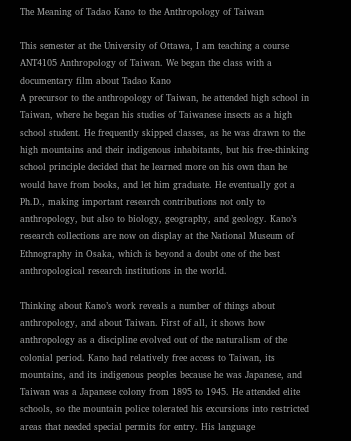The Meaning of Tadao Kano to the Anthropology of Taiwan

This semester at the University of Ottawa, I am teaching a course ANT4105 Anthropology of Taiwan. We began the class with a documentary film about Tadao Kano
A precursor to the anthropology of Taiwan, he attended high school in Taiwan, where he began his studies of Taiwanese insects as a high school student. He frequently skipped classes, as he was drawn to the high mountains and their indigenous inhabitants, but his free-thinking school principle decided that he learned more on his own than he would have from books, and let him graduate. He eventually got a Ph.D., making important research contributions not only to anthropology, but also to biology, geography, and geology. Kano’s research collections are now on display at the National Museum of Ethnography in Osaka, which is beyond a doubt one of the best anthropological research institutions in the world.

Thinking about Kano’s work reveals a number of things about anthropology, and about Taiwan. First of all, it shows how anthropology as a discipline evolved out of the naturalism of the colonial period. Kano had relatively free access to Taiwan, its mountains, and its indigenous peoples because he was Japanese, and Taiwan was a Japanese colony from 1895 to 1945. He attended elite schools, so the mountain police tolerated his excursions into restricted areas that needed special permits for entry. His language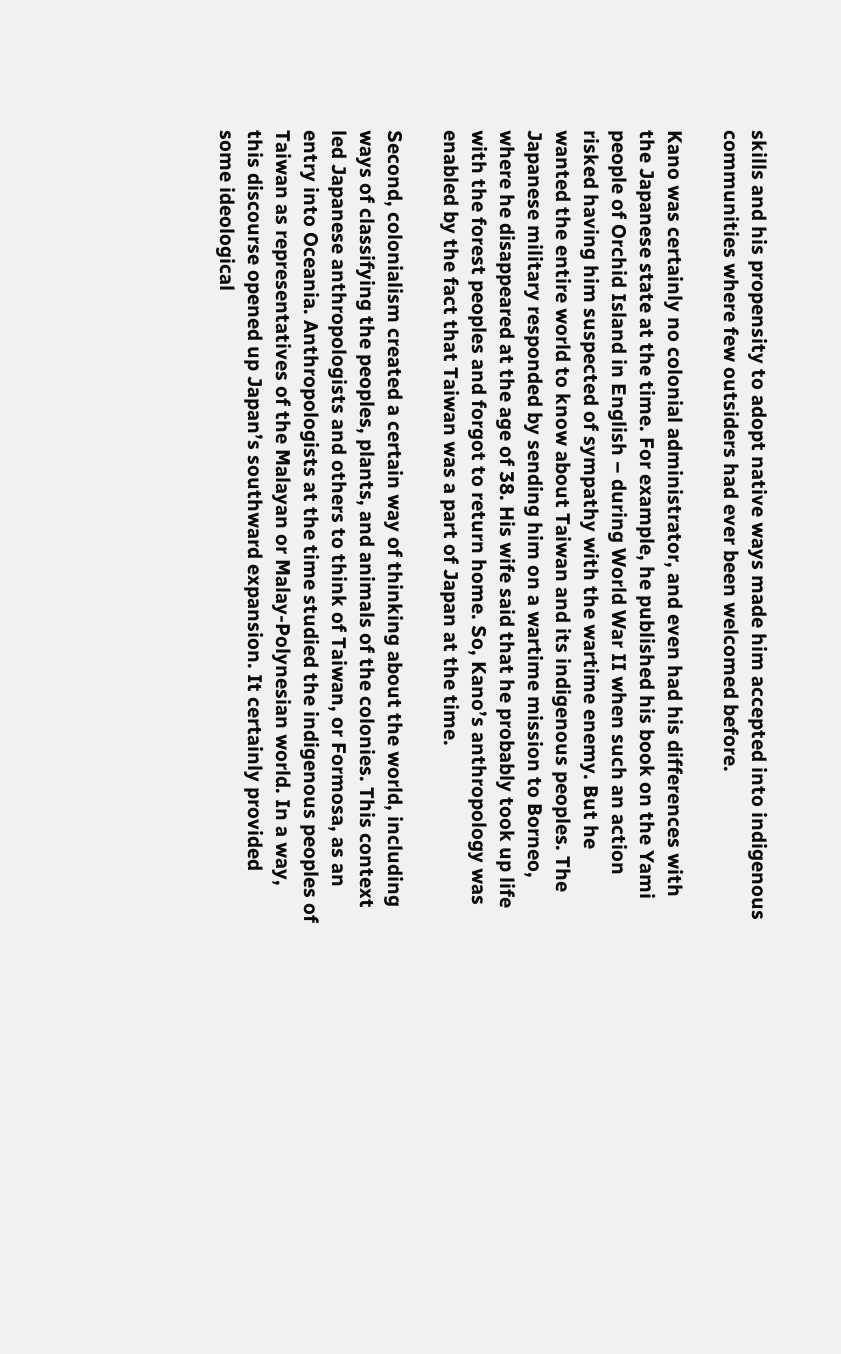skills and his propensity to adopt native ways made him accepted into indigenous communities where few outsiders had ever been welcomed before.

Kano was certainly no colonial administrator, and even had his differences with the Japanese state at the time. For example, he published his book on the Yami people of Orchid Island in English – during World War II when such an action risked having him suspected of sympathy with the wartime enemy. But he wanted the entire world to know about Taiwan and its indigenous peoples. The Japanese military responded by sending him on a wartime mission to Borneo, where he disappeared at the age of 38. His wife said that he probably took up life with the forest peoples and forgot to return home. So, Kano’s anthropology was enabled by the fact that Taiwan was a part of Japan at the time.

Second, colonialism created a certain way of thinking about the world, including ways of classifying the peoples, plants, and animals of the colonies. This context led Japanese anthropologists and others to think of Taiwan, or Formosa, as an entry into Oceania. Anthropologists at the time studied the indigenous peoples of Taiwan as representatives of the Malayan or Malay-Polynesian world. In a way, this discourse opened up Japan’s southward expansion. It certainly provided some ideological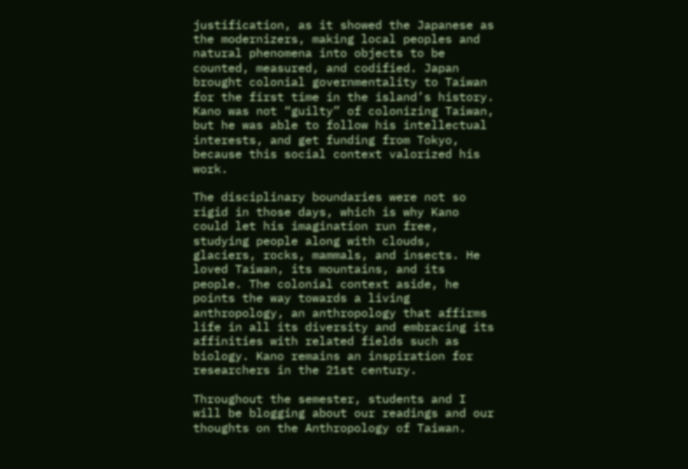justification, as it showed the Japanese as the modernizers, making local peoples and natural phenomena into objects to be counted, measured, and codified. Japan brought colonial governmentality to Taiwan for the first time in the island’s history. Kano was not “guilty” of colonizing Taiwan, but he was able to follow his intellectual interests, and get funding from Tokyo, because this social context valorized his work.

The disciplinary boundaries were not so rigid in those days, which is why Kano could let his imagination run free, studying people along with clouds, glaciers, rocks, mammals, and insects. He loved Taiwan, its mountains, and its people. The colonial context aside, he points the way towards a living anthropology, an anthropology that affirms life in all its diversity and embracing its affinities with related fields such as biology. Kano remains an inspiration for researchers in the 21st century.

Throughout the semester, students and I will be blogging about our readings and our thoughts on the Anthropology of Taiwan.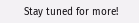Stay tuned for more!